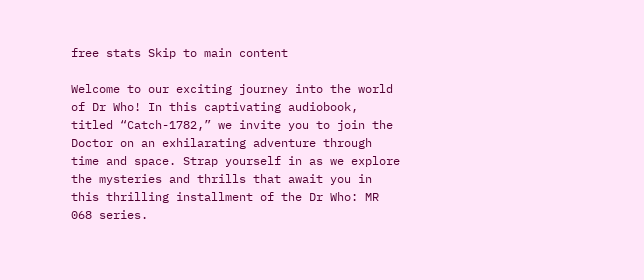free stats Skip to main content

Welcome to our exciting journey into the world of Dr Who! In this captivating audiobook, titled “Catch-1782,” we invite you to join the Doctor on an exhilarating adventure through time and space. Strap yourself in as we explore the mysteries and thrills that await you in this thrilling installment of the Dr Who: MR 068 series.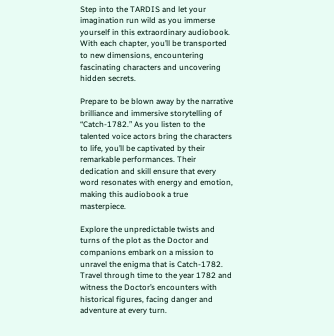Step into the TARDIS and let your imagination run wild as you immerse yourself in this extraordinary audiobook. With each chapter, you’ll be transported to new dimensions, encountering fascinating characters and uncovering hidden secrets.

Prepare to be blown away by the narrative brilliance and immersive storytelling of “Catch-1782.” As you listen to the talented voice actors bring the characters to life, you’ll be captivated by their remarkable performances. Their dedication and skill ensure that every word resonates with energy and emotion, making this audiobook a true masterpiece.

Explore the unpredictable twists and turns of the plot as the Doctor and companions embark on a mission to unravel the enigma that is Catch-1782. Travel through time to the year 1782 and witness the Doctor’s encounters with historical figures, facing danger and adventure at every turn.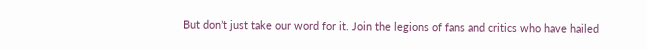But don’t just take our word for it. Join the legions of fans and critics who have hailed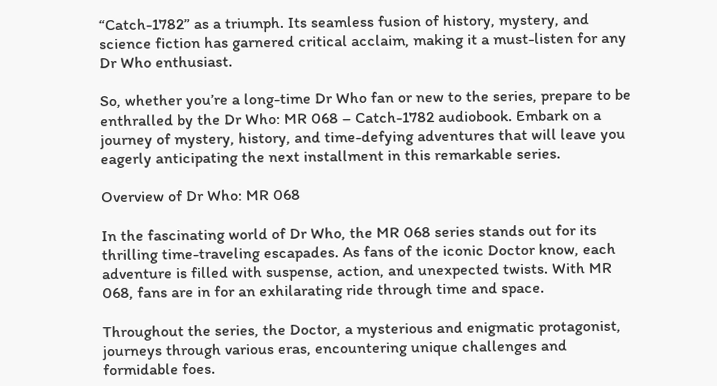“Catch-1782” as a triumph. Its seamless fusion of history, mystery, and science fiction has garnered critical acclaim, making it a must-listen for any Dr Who enthusiast.

So, whether you’re a long-time Dr Who fan or new to the series, prepare to be enthralled by the Dr Who: MR 068 – Catch-1782 audiobook. Embark on a journey of mystery, history, and time-defying adventures that will leave you eagerly anticipating the next installment in this remarkable series.

Overview of Dr Who: MR 068

In the fascinating world of Dr Who, the MR 068 series stands out for its thrilling time-traveling escapades. As fans of the iconic Doctor know, each adventure is filled with suspense, action, and unexpected twists. With MR 068, fans are in for an exhilarating ride through time and space.

Throughout the series, the Doctor, a mysterious and enigmatic protagonist, journeys through various eras, encountering unique challenges and formidable foes.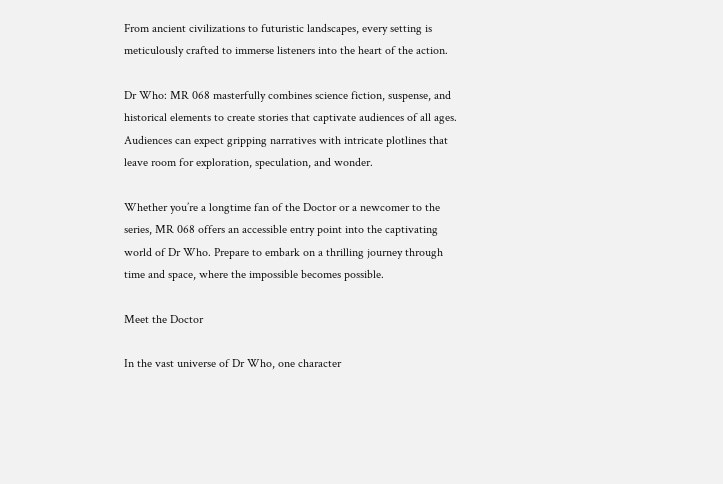From ancient civilizations to futuristic landscapes, every setting is meticulously crafted to immerse listeners into the heart of the action.

Dr Who: MR 068 masterfully combines science fiction, suspense, and historical elements to create stories that captivate audiences of all ages. Audiences can expect gripping narratives with intricate plotlines that leave room for exploration, speculation, and wonder.

Whether you’re a longtime fan of the Doctor or a newcomer to the series, MR 068 offers an accessible entry point into the captivating world of Dr Who. Prepare to embark on a thrilling journey through time and space, where the impossible becomes possible.

Meet the Doctor

In the vast universe of Dr Who, one character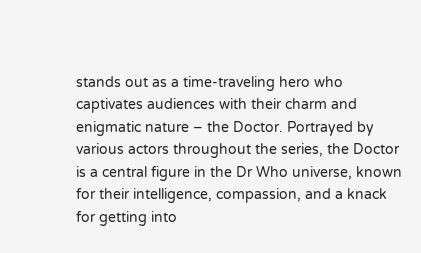stands out as a time-traveling hero who captivates audiences with their charm and enigmatic nature – the Doctor. Portrayed by various actors throughout the series, the Doctor is a central figure in the Dr Who universe, known for their intelligence, compassion, and a knack for getting into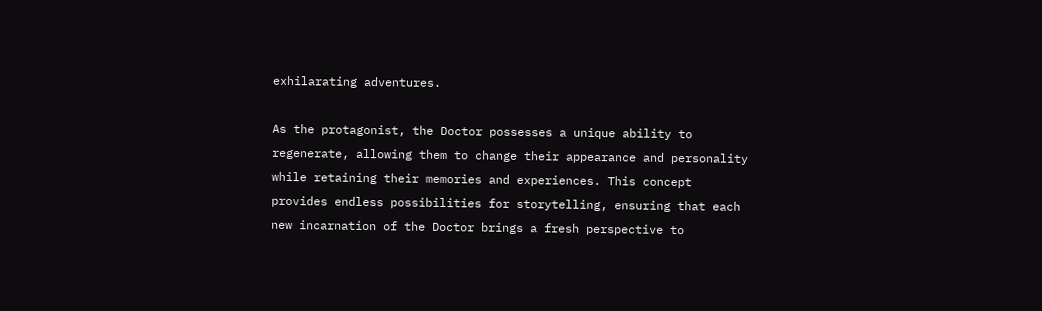exhilarating adventures.

As the protagonist, the Doctor possesses a unique ability to regenerate, allowing them to change their appearance and personality while retaining their memories and experiences. This concept provides endless possibilities for storytelling, ensuring that each new incarnation of the Doctor brings a fresh perspective to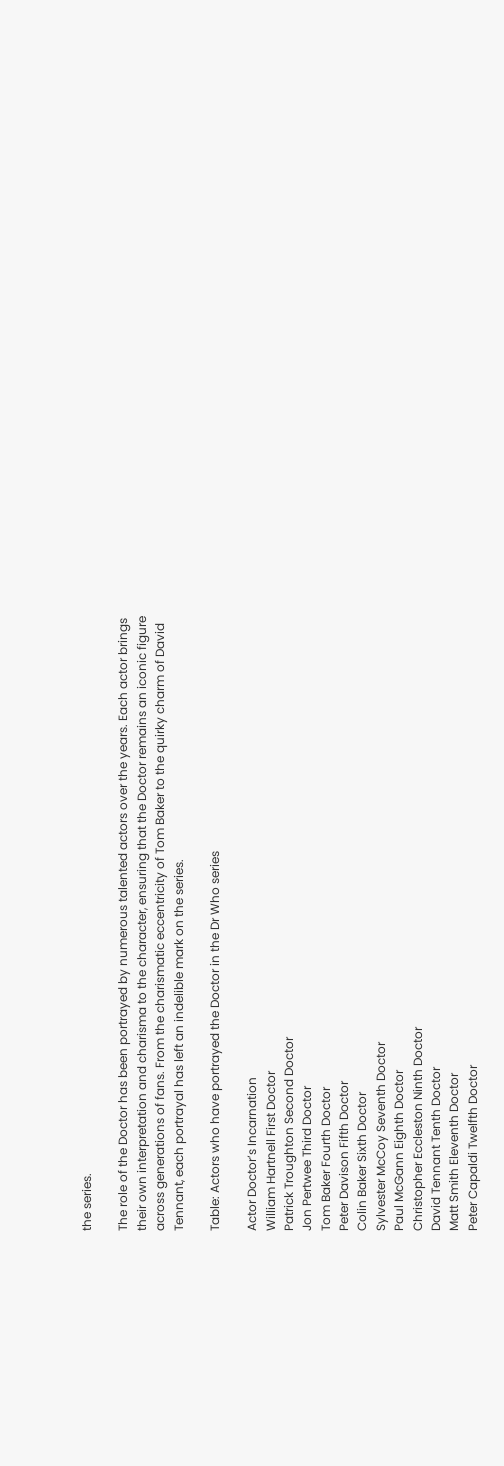the series.

The role of the Doctor has been portrayed by numerous talented actors over the years. Each actor brings their own interpretation and charisma to the character, ensuring that the Doctor remains an iconic figure across generations of fans. From the charismatic eccentricity of Tom Baker to the quirky charm of David Tennant, each portrayal has left an indelible mark on the series.

Table: Actors who have portrayed the Doctor in the Dr Who series

Actor Doctor’s Incarnation
William Hartnell First Doctor
Patrick Troughton Second Doctor
Jon Pertwee Third Doctor
Tom Baker Fourth Doctor
Peter Davison Fifth Doctor
Colin Baker Sixth Doctor
Sylvester McCoy Seventh Doctor
Paul McGann Eighth Doctor
Christopher Eccleston Ninth Doctor
David Tennant Tenth Doctor
Matt Smith Eleventh Doctor
Peter Capaldi Twelfth Doctor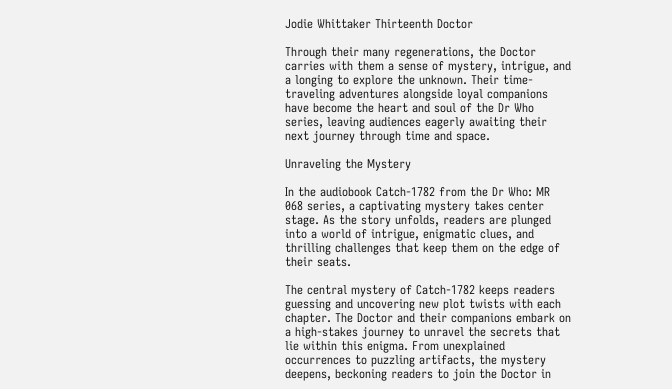Jodie Whittaker Thirteenth Doctor

Through their many regenerations, the Doctor carries with them a sense of mystery, intrigue, and a longing to explore the unknown. Their time-traveling adventures alongside loyal companions have become the heart and soul of the Dr Who series, leaving audiences eagerly awaiting their next journey through time and space.

Unraveling the Mystery

In the audiobook Catch-1782 from the Dr Who: MR 068 series, a captivating mystery takes center stage. As the story unfolds, readers are plunged into a world of intrigue, enigmatic clues, and thrilling challenges that keep them on the edge of their seats.

The central mystery of Catch-1782 keeps readers guessing and uncovering new plot twists with each chapter. The Doctor and their companions embark on a high-stakes journey to unravel the secrets that lie within this enigma. From unexplained occurrences to puzzling artifacts, the mystery deepens, beckoning readers to join the Doctor in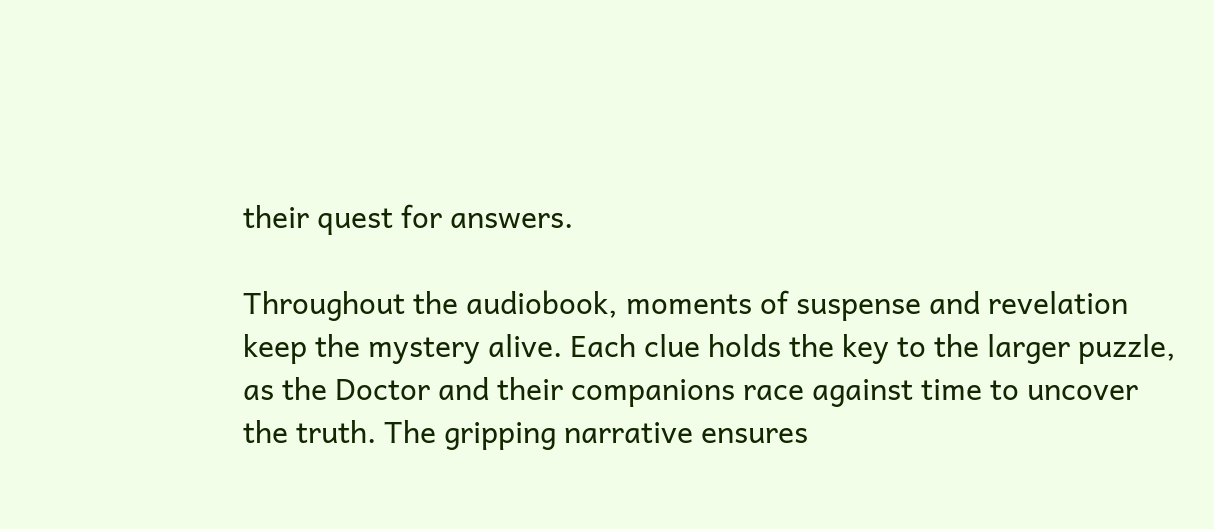their quest for answers.

Throughout the audiobook, moments of suspense and revelation keep the mystery alive. Each clue holds the key to the larger puzzle, as the Doctor and their companions race against time to uncover the truth. The gripping narrative ensures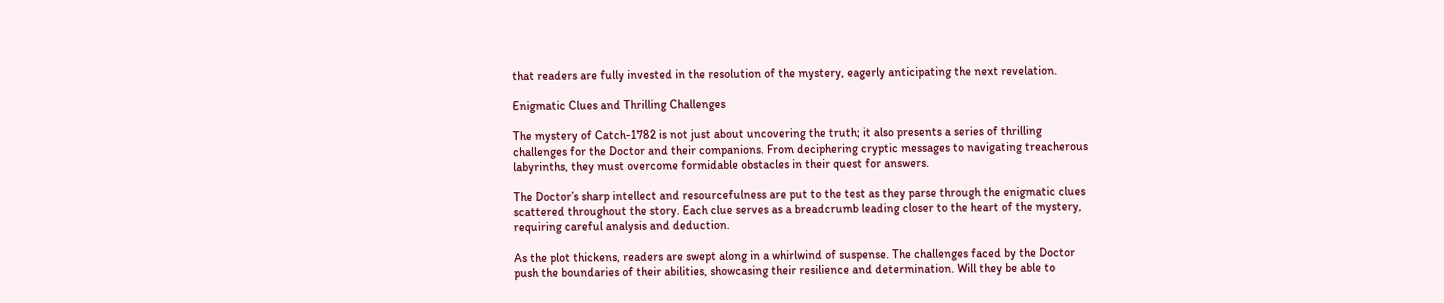that readers are fully invested in the resolution of the mystery, eagerly anticipating the next revelation.

Enigmatic Clues and Thrilling Challenges

The mystery of Catch-1782 is not just about uncovering the truth; it also presents a series of thrilling challenges for the Doctor and their companions. From deciphering cryptic messages to navigating treacherous labyrinths, they must overcome formidable obstacles in their quest for answers.

The Doctor’s sharp intellect and resourcefulness are put to the test as they parse through the enigmatic clues scattered throughout the story. Each clue serves as a breadcrumb leading closer to the heart of the mystery, requiring careful analysis and deduction.

As the plot thickens, readers are swept along in a whirlwind of suspense. The challenges faced by the Doctor push the boundaries of their abilities, showcasing their resilience and determination. Will they be able to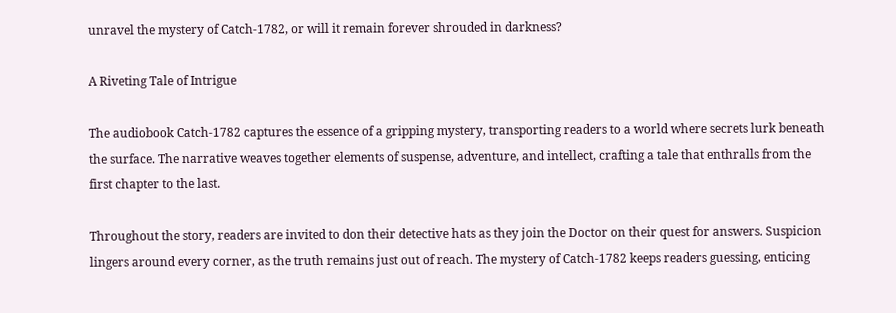unravel the mystery of Catch-1782, or will it remain forever shrouded in darkness?

A Riveting Tale of Intrigue

The audiobook Catch-1782 captures the essence of a gripping mystery, transporting readers to a world where secrets lurk beneath the surface. The narrative weaves together elements of suspense, adventure, and intellect, crafting a tale that enthralls from the first chapter to the last.

Throughout the story, readers are invited to don their detective hats as they join the Doctor on their quest for answers. Suspicion lingers around every corner, as the truth remains just out of reach. The mystery of Catch-1782 keeps readers guessing, enticing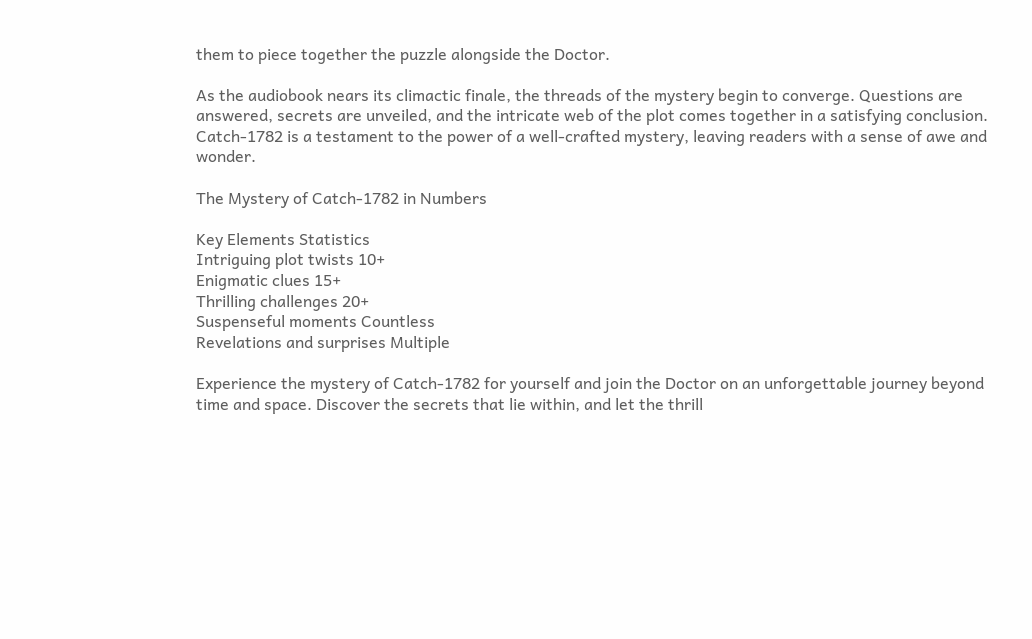them to piece together the puzzle alongside the Doctor.

As the audiobook nears its climactic finale, the threads of the mystery begin to converge. Questions are answered, secrets are unveiled, and the intricate web of the plot comes together in a satisfying conclusion. Catch-1782 is a testament to the power of a well-crafted mystery, leaving readers with a sense of awe and wonder.

The Mystery of Catch-1782 in Numbers

Key Elements Statistics
Intriguing plot twists 10+
Enigmatic clues 15+
Thrilling challenges 20+
Suspenseful moments Countless
Revelations and surprises Multiple

Experience the mystery of Catch-1782 for yourself and join the Doctor on an unforgettable journey beyond time and space. Discover the secrets that lie within, and let the thrill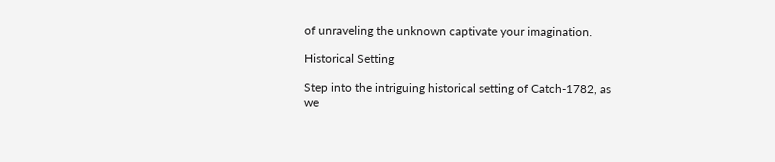of unraveling the unknown captivate your imagination.

Historical Setting

Step into the intriguing historical setting of Catch-1782, as we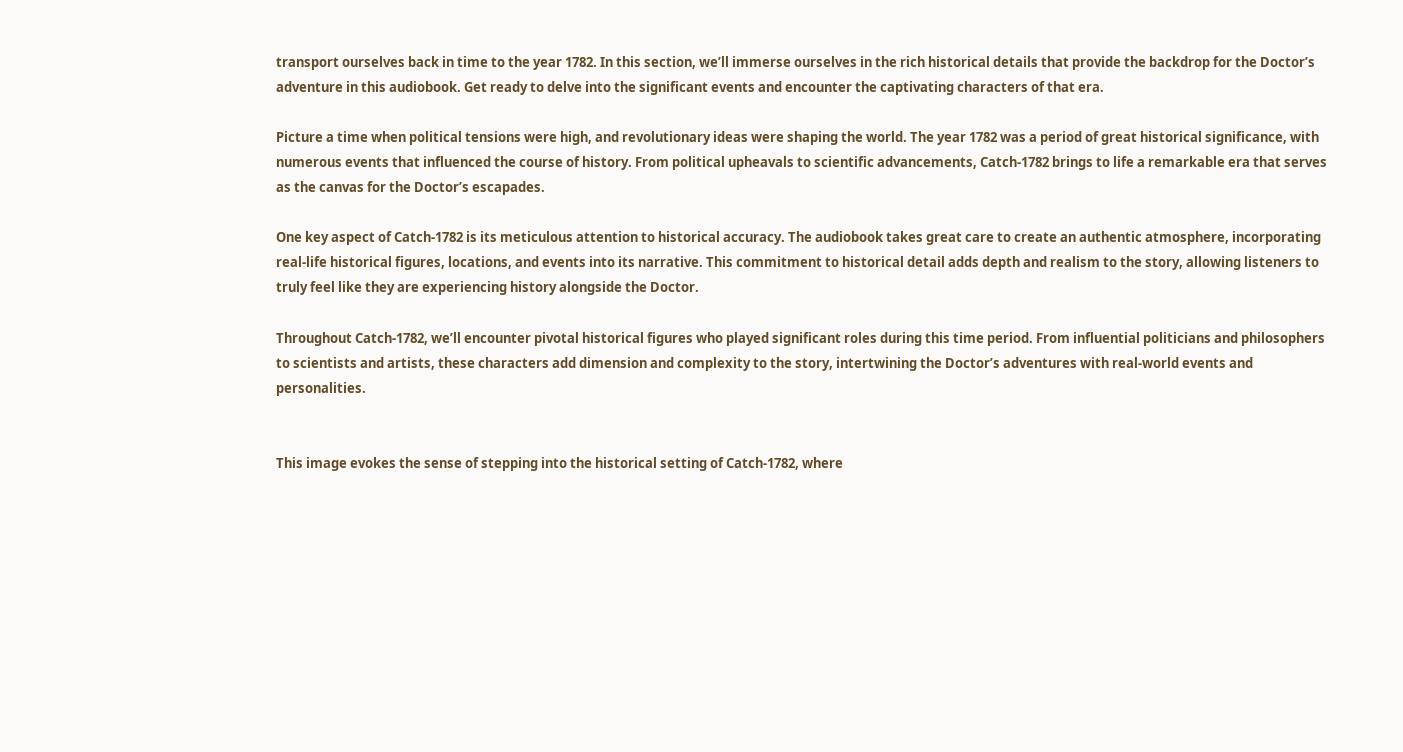transport ourselves back in time to the year 1782. In this section, we’ll immerse ourselves in the rich historical details that provide the backdrop for the Doctor’s adventure in this audiobook. Get ready to delve into the significant events and encounter the captivating characters of that era.

Picture a time when political tensions were high, and revolutionary ideas were shaping the world. The year 1782 was a period of great historical significance, with numerous events that influenced the course of history. From political upheavals to scientific advancements, Catch-1782 brings to life a remarkable era that serves as the canvas for the Doctor’s escapades.

One key aspect of Catch-1782 is its meticulous attention to historical accuracy. The audiobook takes great care to create an authentic atmosphere, incorporating real-life historical figures, locations, and events into its narrative. This commitment to historical detail adds depth and realism to the story, allowing listeners to truly feel like they are experiencing history alongside the Doctor.

Throughout Catch-1782, we’ll encounter pivotal historical figures who played significant roles during this time period. From influential politicians and philosophers to scientists and artists, these characters add dimension and complexity to the story, intertwining the Doctor’s adventures with real-world events and personalities.


This image evokes the sense of stepping into the historical setting of Catch-1782, where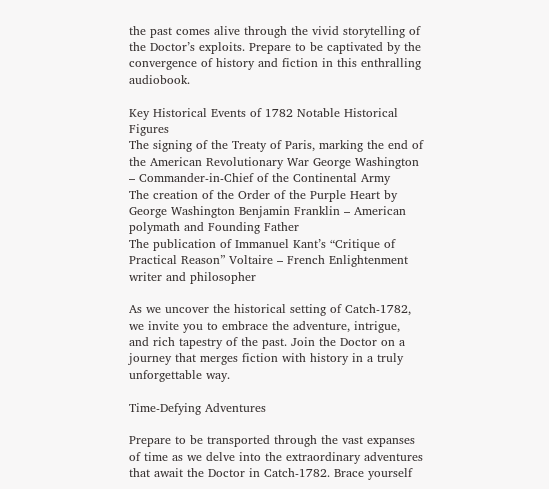the past comes alive through the vivid storytelling of the Doctor’s exploits. Prepare to be captivated by the convergence of history and fiction in this enthralling audiobook.

Key Historical Events of 1782 Notable Historical Figures
The signing of the Treaty of Paris, marking the end of the American Revolutionary War George Washington – Commander-in-Chief of the Continental Army
The creation of the Order of the Purple Heart by George Washington Benjamin Franklin – American polymath and Founding Father
The publication of Immanuel Kant’s “Critique of Practical Reason” Voltaire – French Enlightenment writer and philosopher

As we uncover the historical setting of Catch-1782, we invite you to embrace the adventure, intrigue, and rich tapestry of the past. Join the Doctor on a journey that merges fiction with history in a truly unforgettable way.

Time-Defying Adventures

Prepare to be transported through the vast expanses of time as we delve into the extraordinary adventures that await the Doctor in Catch-1782. Brace yourself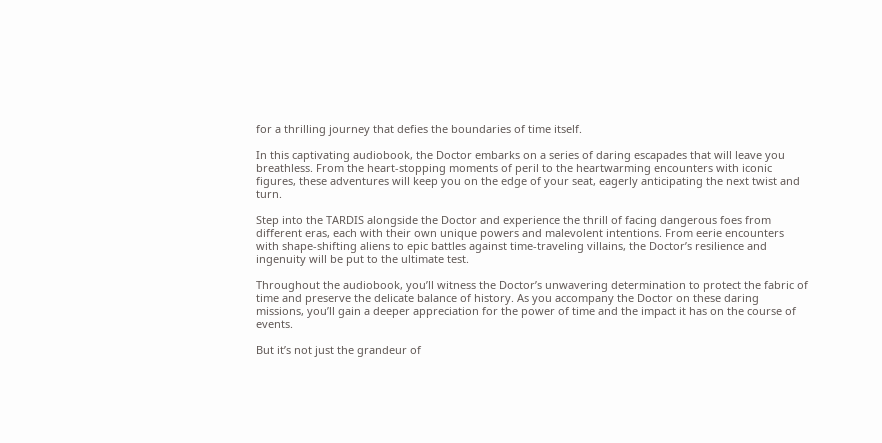for a thrilling journey that defies the boundaries of time itself.

In this captivating audiobook, the Doctor embarks on a series of daring escapades that will leave you breathless. From the heart-stopping moments of peril to the heartwarming encounters with iconic figures, these adventures will keep you on the edge of your seat, eagerly anticipating the next twist and turn.

Step into the TARDIS alongside the Doctor and experience the thrill of facing dangerous foes from different eras, each with their own unique powers and malevolent intentions. From eerie encounters with shape-shifting aliens to epic battles against time-traveling villains, the Doctor’s resilience and ingenuity will be put to the ultimate test.

Throughout the audiobook, you’ll witness the Doctor’s unwavering determination to protect the fabric of time and preserve the delicate balance of history. As you accompany the Doctor on these daring missions, you’ll gain a deeper appreciation for the power of time and the impact it has on the course of events.

But it’s not just the grandeur of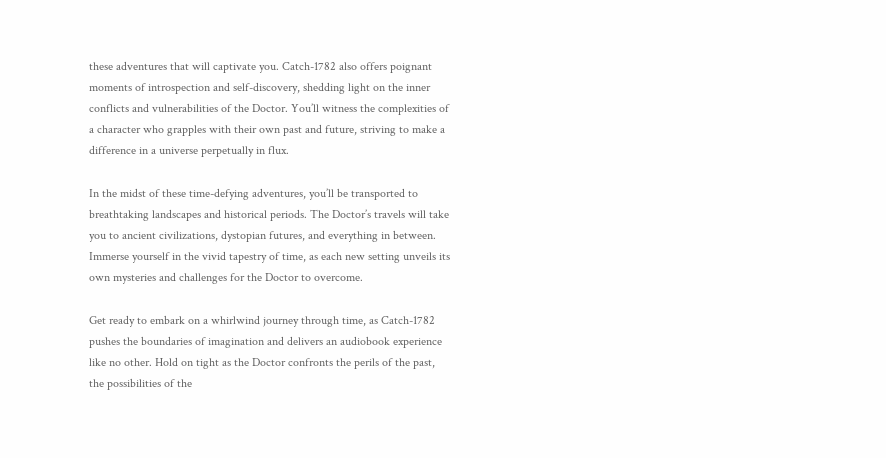these adventures that will captivate you. Catch-1782 also offers poignant moments of introspection and self-discovery, shedding light on the inner conflicts and vulnerabilities of the Doctor. You’ll witness the complexities of a character who grapples with their own past and future, striving to make a difference in a universe perpetually in flux.

In the midst of these time-defying adventures, you’ll be transported to breathtaking landscapes and historical periods. The Doctor’s travels will take you to ancient civilizations, dystopian futures, and everything in between. Immerse yourself in the vivid tapestry of time, as each new setting unveils its own mysteries and challenges for the Doctor to overcome.

Get ready to embark on a whirlwind journey through time, as Catch-1782 pushes the boundaries of imagination and delivers an audiobook experience like no other. Hold on tight as the Doctor confronts the perils of the past, the possibilities of the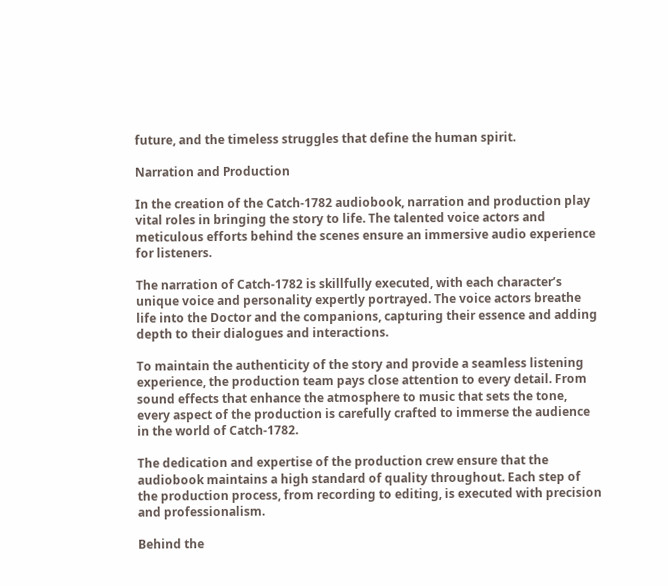future, and the timeless struggles that define the human spirit.

Narration and Production

In the creation of the Catch-1782 audiobook, narration and production play vital roles in bringing the story to life. The talented voice actors and meticulous efforts behind the scenes ensure an immersive audio experience for listeners.

The narration of Catch-1782 is skillfully executed, with each character’s unique voice and personality expertly portrayed. The voice actors breathe life into the Doctor and the companions, capturing their essence and adding depth to their dialogues and interactions.

To maintain the authenticity of the story and provide a seamless listening experience, the production team pays close attention to every detail. From sound effects that enhance the atmosphere to music that sets the tone, every aspect of the production is carefully crafted to immerse the audience in the world of Catch-1782.

The dedication and expertise of the production crew ensure that the audiobook maintains a high standard of quality throughout. Each step of the production process, from recording to editing, is executed with precision and professionalism.

Behind the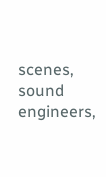scenes, sound engineers,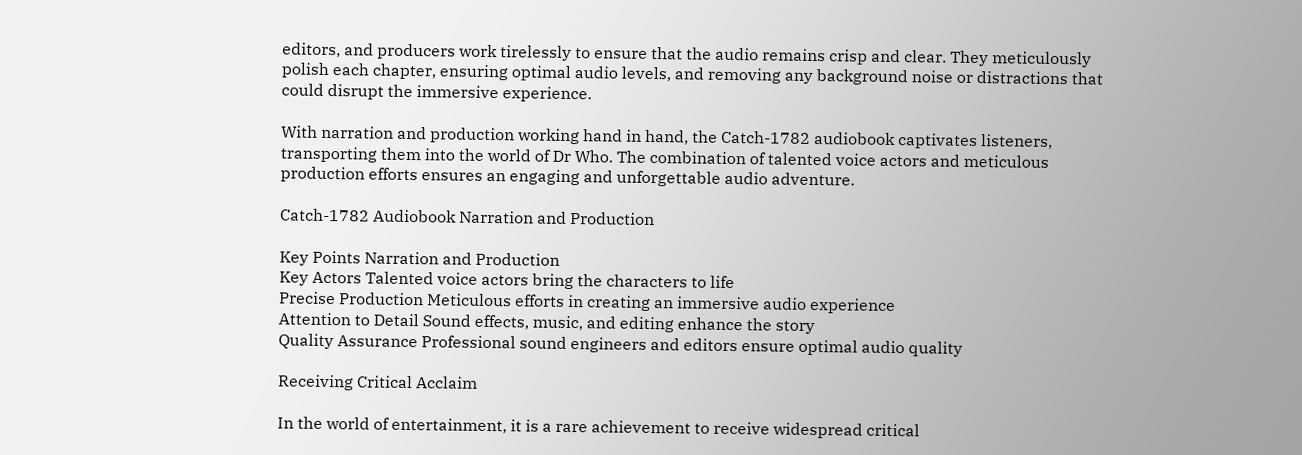editors, and producers work tirelessly to ensure that the audio remains crisp and clear. They meticulously polish each chapter, ensuring optimal audio levels, and removing any background noise or distractions that could disrupt the immersive experience.

With narration and production working hand in hand, the Catch-1782 audiobook captivates listeners, transporting them into the world of Dr Who. The combination of talented voice actors and meticulous production efforts ensures an engaging and unforgettable audio adventure.

Catch-1782 Audiobook Narration and Production

Key Points Narration and Production
Key Actors Talented voice actors bring the characters to life
Precise Production Meticulous efforts in creating an immersive audio experience
Attention to Detail Sound effects, music, and editing enhance the story
Quality Assurance Professional sound engineers and editors ensure optimal audio quality

Receiving Critical Acclaim

In the world of entertainment, it is a rare achievement to receive widespread critical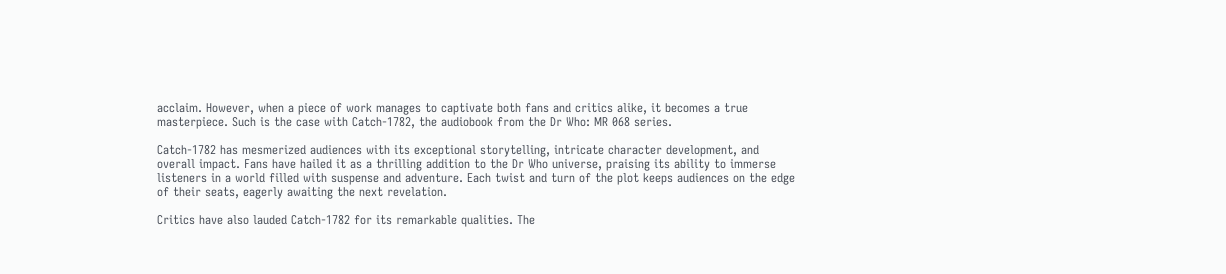acclaim. However, when a piece of work manages to captivate both fans and critics alike, it becomes a true masterpiece. Such is the case with Catch-1782, the audiobook from the Dr Who: MR 068 series.

Catch-1782 has mesmerized audiences with its exceptional storytelling, intricate character development, and overall impact. Fans have hailed it as a thrilling addition to the Dr Who universe, praising its ability to immerse listeners in a world filled with suspense and adventure. Each twist and turn of the plot keeps audiences on the edge of their seats, eagerly awaiting the next revelation.

Critics have also lauded Catch-1782 for its remarkable qualities. The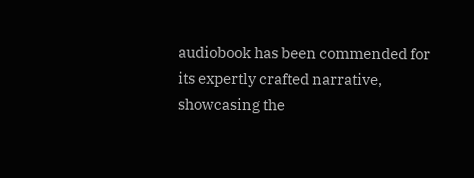audiobook has been commended for its expertly crafted narrative, showcasing the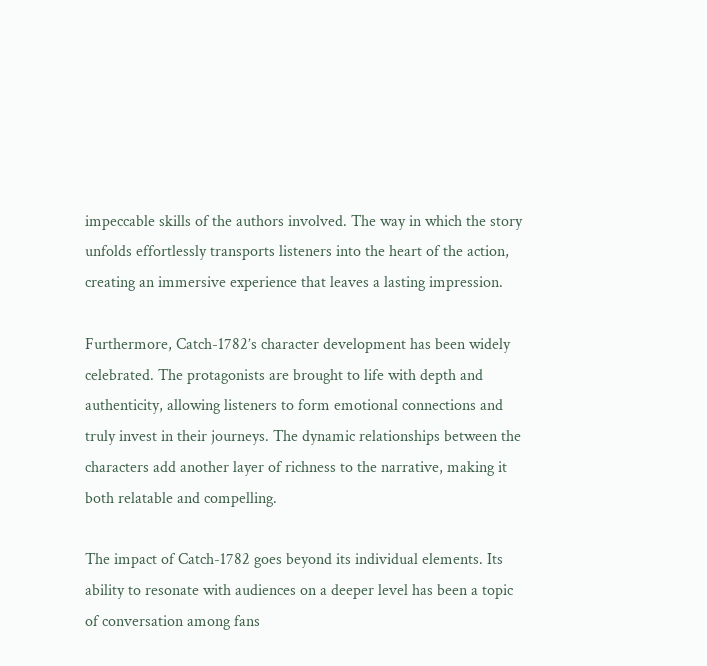impeccable skills of the authors involved. The way in which the story unfolds effortlessly transports listeners into the heart of the action, creating an immersive experience that leaves a lasting impression.

Furthermore, Catch-1782’s character development has been widely celebrated. The protagonists are brought to life with depth and authenticity, allowing listeners to form emotional connections and truly invest in their journeys. The dynamic relationships between the characters add another layer of richness to the narrative, making it both relatable and compelling.

The impact of Catch-1782 goes beyond its individual elements. Its ability to resonate with audiences on a deeper level has been a topic of conversation among fans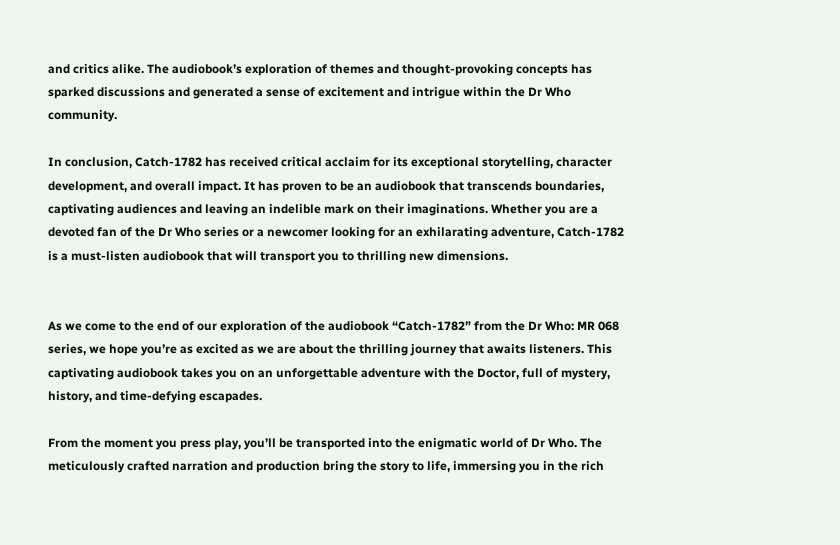and critics alike. The audiobook’s exploration of themes and thought-provoking concepts has sparked discussions and generated a sense of excitement and intrigue within the Dr Who community.

In conclusion, Catch-1782 has received critical acclaim for its exceptional storytelling, character development, and overall impact. It has proven to be an audiobook that transcends boundaries, captivating audiences and leaving an indelible mark on their imaginations. Whether you are a devoted fan of the Dr Who series or a newcomer looking for an exhilarating adventure, Catch-1782 is a must-listen audiobook that will transport you to thrilling new dimensions.


As we come to the end of our exploration of the audiobook “Catch-1782” from the Dr Who: MR 068 series, we hope you’re as excited as we are about the thrilling journey that awaits listeners. This captivating audiobook takes you on an unforgettable adventure with the Doctor, full of mystery, history, and time-defying escapades.

From the moment you press play, you’ll be transported into the enigmatic world of Dr Who. The meticulously crafted narration and production bring the story to life, immersing you in the rich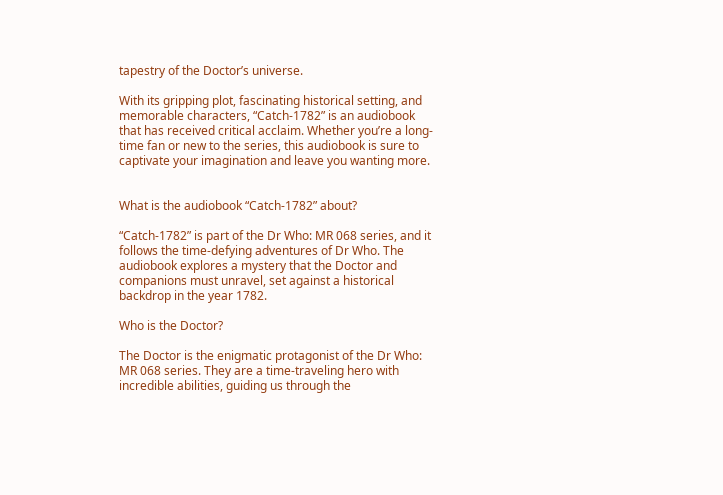tapestry of the Doctor’s universe.

With its gripping plot, fascinating historical setting, and memorable characters, “Catch-1782” is an audiobook that has received critical acclaim. Whether you’re a long-time fan or new to the series, this audiobook is sure to captivate your imagination and leave you wanting more.


What is the audiobook “Catch-1782” about?

“Catch-1782” is part of the Dr Who: MR 068 series, and it follows the time-defying adventures of Dr Who. The audiobook explores a mystery that the Doctor and companions must unravel, set against a historical backdrop in the year 1782.

Who is the Doctor?

The Doctor is the enigmatic protagonist of the Dr Who: MR 068 series. They are a time-traveling hero with incredible abilities, guiding us through the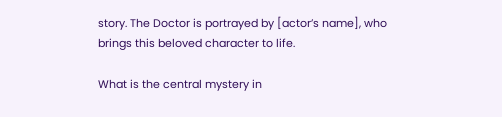story. The Doctor is portrayed by [actor’s name], who brings this beloved character to life.

What is the central mystery in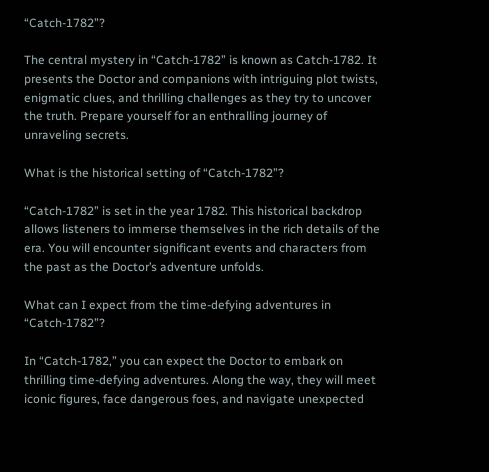“Catch-1782”?

The central mystery in “Catch-1782” is known as Catch-1782. It presents the Doctor and companions with intriguing plot twists, enigmatic clues, and thrilling challenges as they try to uncover the truth. Prepare yourself for an enthralling journey of unraveling secrets.

What is the historical setting of “Catch-1782”?

“Catch-1782” is set in the year 1782. This historical backdrop allows listeners to immerse themselves in the rich details of the era. You will encounter significant events and characters from the past as the Doctor’s adventure unfolds.

What can I expect from the time-defying adventures in “Catch-1782”?

In “Catch-1782,” you can expect the Doctor to embark on thrilling time-defying adventures. Along the way, they will meet iconic figures, face dangerous foes, and navigate unexpected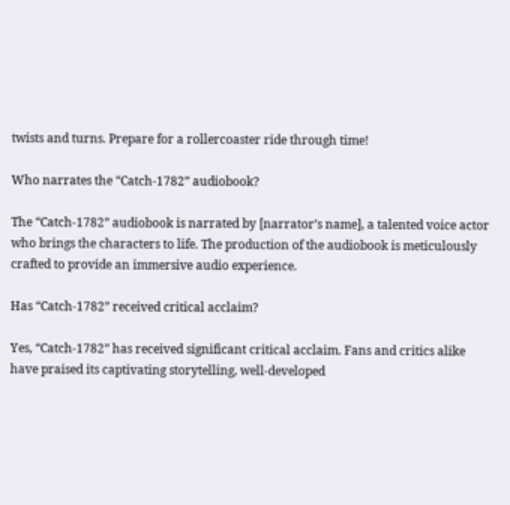twists and turns. Prepare for a rollercoaster ride through time!

Who narrates the “Catch-1782” audiobook?

The “Catch-1782” audiobook is narrated by [narrator’s name], a talented voice actor who brings the characters to life. The production of the audiobook is meticulously crafted to provide an immersive audio experience.

Has “Catch-1782” received critical acclaim?

Yes, “Catch-1782” has received significant critical acclaim. Fans and critics alike have praised its captivating storytelling, well-developed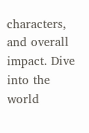characters, and overall impact. Dive into the world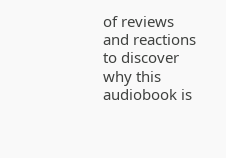of reviews and reactions to discover why this audiobook is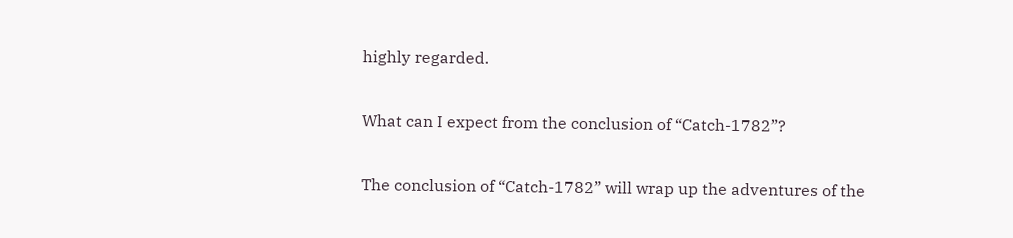highly regarded.

What can I expect from the conclusion of “Catch-1782”?

The conclusion of “Catch-1782” will wrap up the adventures of the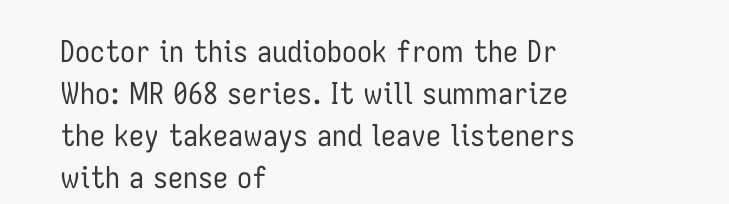Doctor in this audiobook from the Dr Who: MR 068 series. It will summarize the key takeaways and leave listeners with a sense of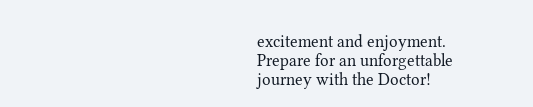excitement and enjoyment. Prepare for an unforgettable journey with the Doctor!